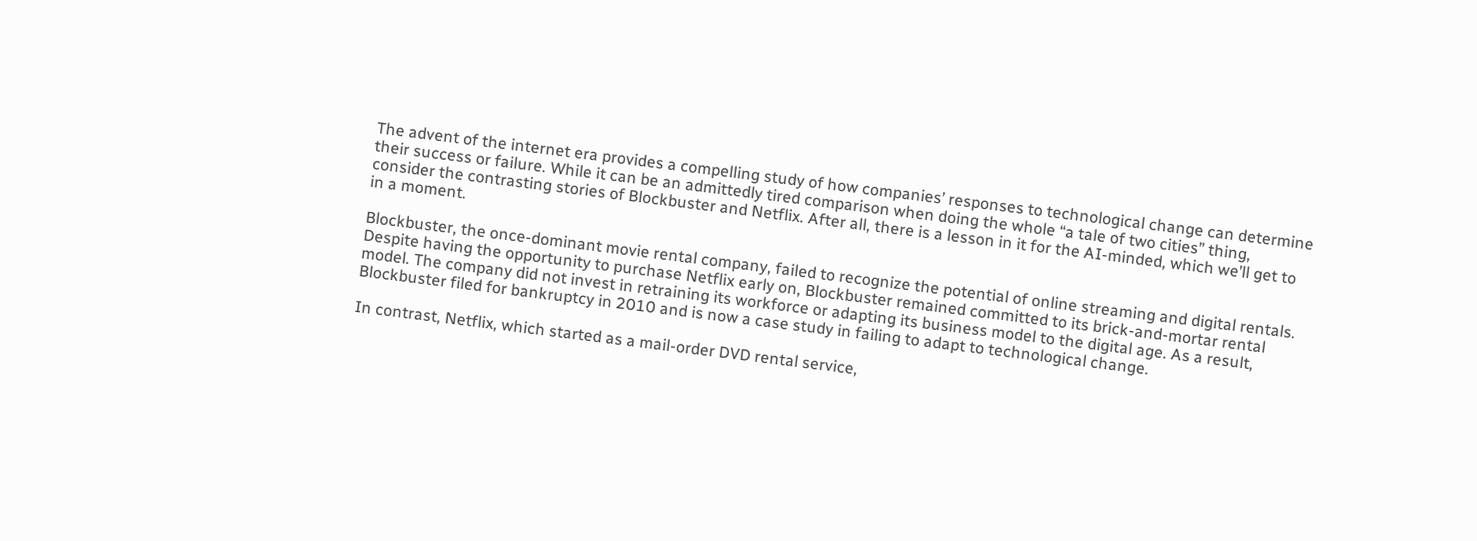The advent of the internet era provides a compelling study of how companies’ responses to technological change can determine their success or failure. While it can be an admittedly tired comparison when doing the whole “a tale of two cities” thing, consider the contrasting stories of Blockbuster and Netflix. After all, there is a lesson in it for the AI-minded, which we’ll get to in a moment.

Blockbuster, the once-dominant movie rental company, failed to recognize the potential of online streaming and digital rentals. Despite having the opportunity to purchase Netflix early on, Blockbuster remained committed to its brick-and-mortar rental model. The company did not invest in retraining its workforce or adapting its business model to the digital age. As a result, Blockbuster filed for bankruptcy in 2010 and is now a case study in failing to adapt to technological change.

In contrast, Netflix, which started as a mail-order DVD rental service,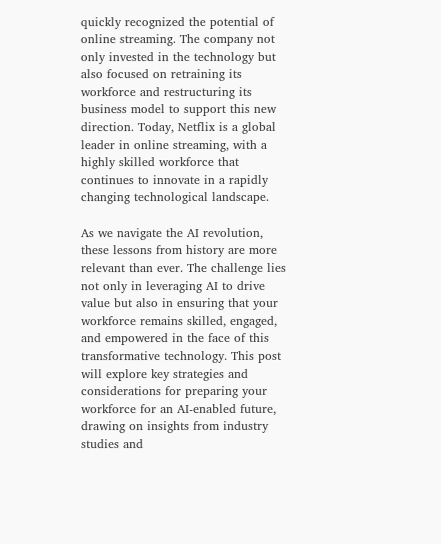quickly recognized the potential of online streaming. The company not only invested in the technology but also focused on retraining its workforce and restructuring its business model to support this new direction. Today, Netflix is a global leader in online streaming, with a highly skilled workforce that continues to innovate in a rapidly changing technological landscape.

As we navigate the AI revolution, these lessons from history are more relevant than ever. The challenge lies not only in leveraging AI to drive value but also in ensuring that your workforce remains skilled, engaged, and empowered in the face of this transformative technology. This post will explore key strategies and considerations for preparing your workforce for an AI-enabled future, drawing on insights from industry studies and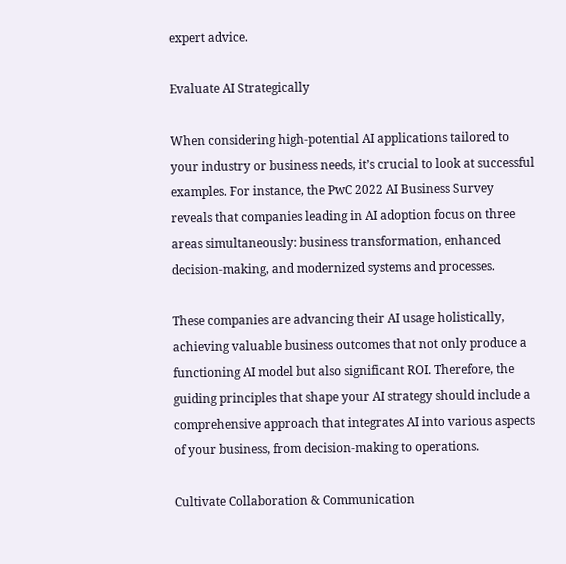expert advice.

Evaluate AI Strategically

When considering high-potential AI applications tailored to your industry or business needs, it’s crucial to look at successful examples. For instance, the PwC 2022 AI Business Survey reveals that companies leading in AI adoption focus on three areas simultaneously: business transformation, enhanced decision-making, and modernized systems and processes.

These companies are advancing their AI usage holistically, achieving valuable business outcomes that not only produce a functioning AI model but also significant ROI. Therefore, the guiding principles that shape your AI strategy should include a comprehensive approach that integrates AI into various aspects of your business, from decision-making to operations.

Cultivate Collaboration & Communication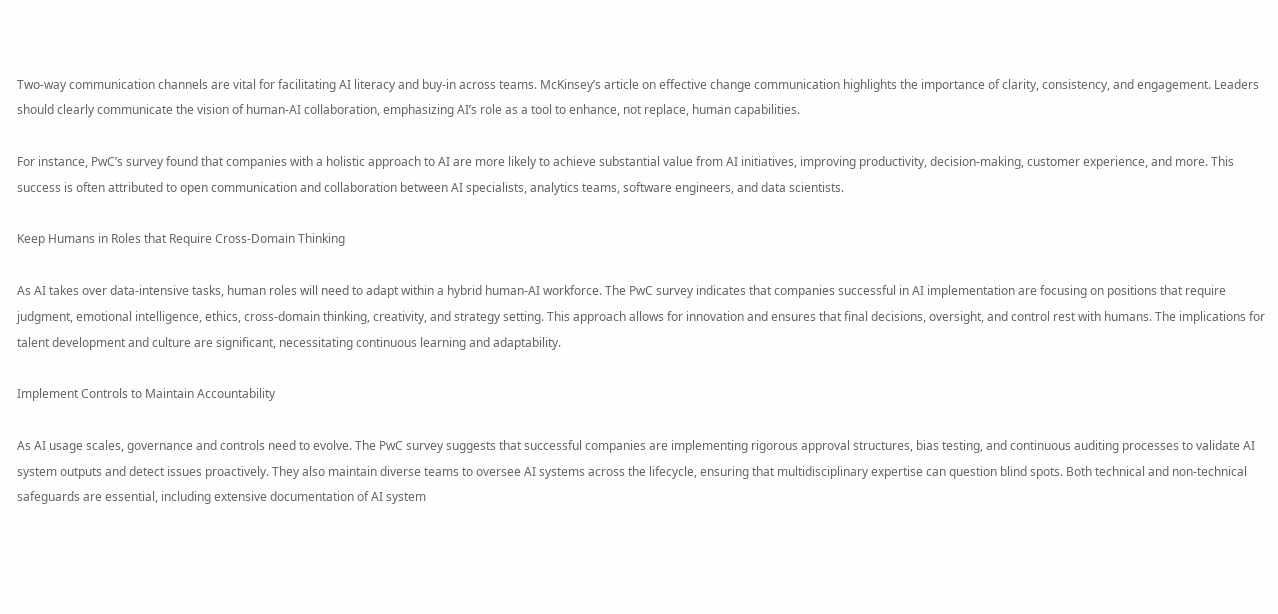Two-way communication channels are vital for facilitating AI literacy and buy-in across teams. McKinsey’s article on effective change communication highlights the importance of clarity, consistency, and engagement. Leaders should clearly communicate the vision of human-AI collaboration, emphasizing AI’s role as a tool to enhance, not replace, human capabilities.

For instance, PwC’s survey found that companies with a holistic approach to AI are more likely to achieve substantial value from AI initiatives, improving productivity, decision-making, customer experience, and more. This success is often attributed to open communication and collaboration between AI specialists, analytics teams, software engineers, and data scientists.

Keep Humans in Roles that Require Cross-Domain Thinking

As AI takes over data-intensive tasks, human roles will need to adapt within a hybrid human-AI workforce. The PwC survey indicates that companies successful in AI implementation are focusing on positions that require judgment, emotional intelligence, ethics, cross-domain thinking, creativity, and strategy setting. This approach allows for innovation and ensures that final decisions, oversight, and control rest with humans. The implications for talent development and culture are significant, necessitating continuous learning and adaptability.

Implement Controls to Maintain Accountability

As AI usage scales, governance and controls need to evolve. The PwC survey suggests that successful companies are implementing rigorous approval structures, bias testing, and continuous auditing processes to validate AI system outputs and detect issues proactively. They also maintain diverse teams to oversee AI systems across the lifecycle, ensuring that multidisciplinary expertise can question blind spots. Both technical and non-technical safeguards are essential, including extensive documentation of AI system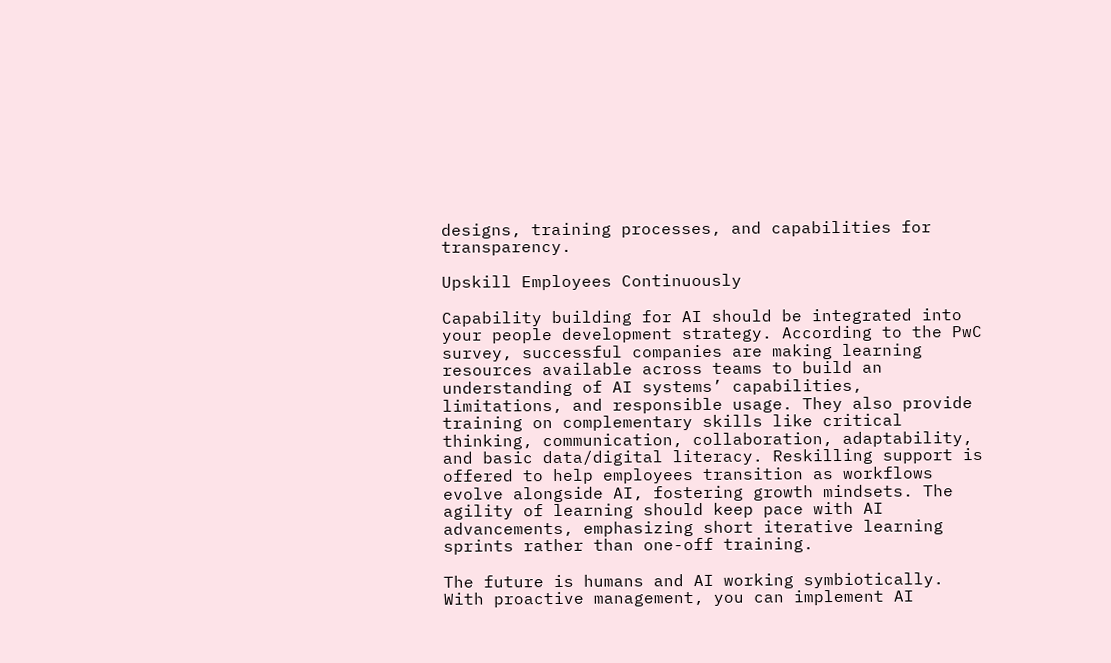designs, training processes, and capabilities for transparency.

Upskill Employees Continuously

Capability building for AI should be integrated into your people development strategy. According to the PwC survey, successful companies are making learning resources available across teams to build an understanding of AI systems’ capabilities, limitations, and responsible usage. They also provide training on complementary skills like critical thinking, communication, collaboration, adaptability, and basic data/digital literacy. Reskilling support is offered to help employees transition as workflows evolve alongside AI, fostering growth mindsets. The agility of learning should keep pace with AI advancements, emphasizing short iterative learning sprints rather than one-off training.

The future is humans and AI working symbiotically. With proactive management, you can implement AI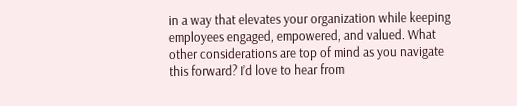in a way that elevates your organization while keeping employees engaged, empowered, and valued. What other considerations are top of mind as you navigate this forward? I’d love to hear from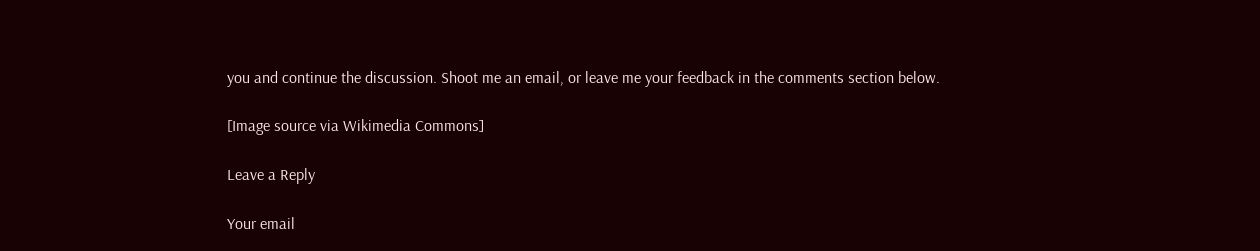you and continue the discussion. Shoot me an email, or leave me your feedback in the comments section below.

[Image source via Wikimedia Commons]

Leave a Reply

Your email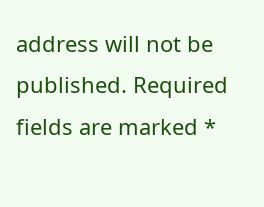address will not be published. Required fields are marked *